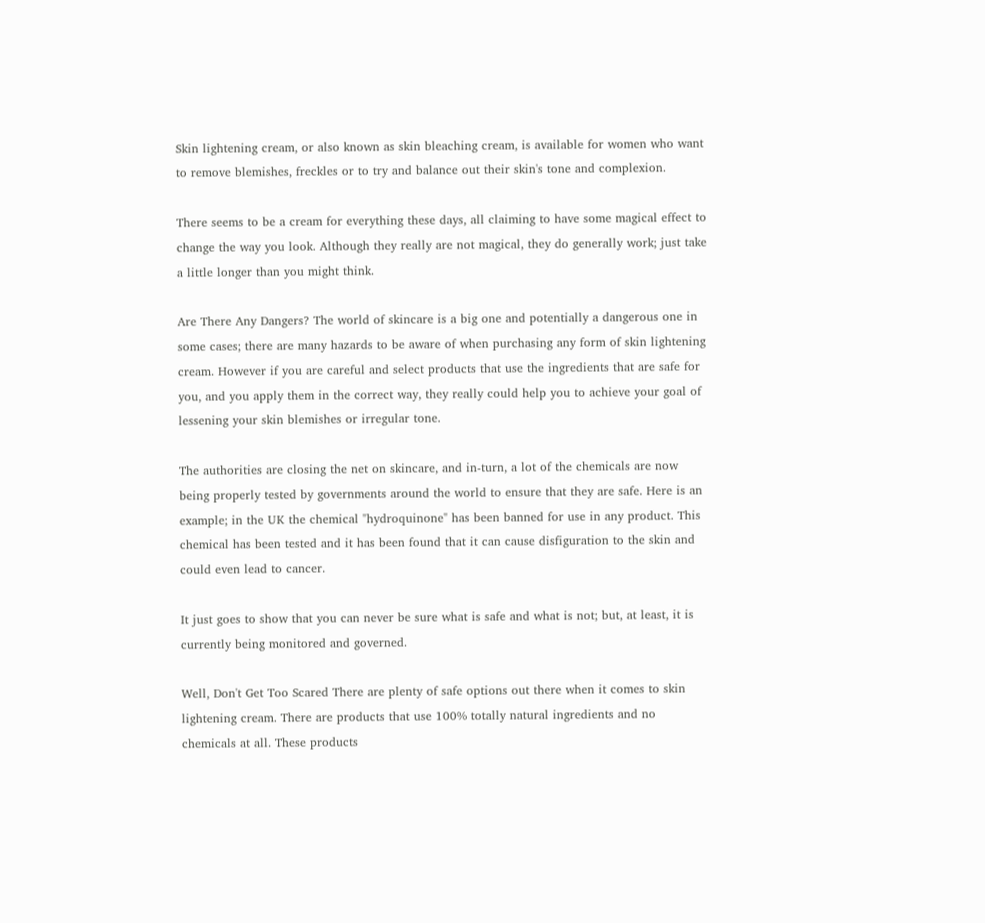Skin lightening cream, or also known as skin bleaching cream, is available for women who want to remove blemishes, freckles or to try and balance out their skin's tone and complexion.

There seems to be a cream for everything these days, all claiming to have some magical effect to change the way you look. Although they really are not magical, they do generally work; just take a little longer than you might think.

Are There Any Dangers? The world of skincare is a big one and potentially a dangerous one in some cases; there are many hazards to be aware of when purchasing any form of skin lightening cream. However if you are careful and select products that use the ingredients that are safe for you, and you apply them in the correct way, they really could help you to achieve your goal of lessening your skin blemishes or irregular tone.

The authorities are closing the net on skincare, and in-turn, a lot of the chemicals are now being properly tested by governments around the world to ensure that they are safe. Here is an example; in the UK the chemical "hydroquinone" has been banned for use in any product. This chemical has been tested and it has been found that it can cause disfiguration to the skin and could even lead to cancer.

It just goes to show that you can never be sure what is safe and what is not; but, at least, it is currently being monitored and governed.

Well, Don't Get Too Scared There are plenty of safe options out there when it comes to skin lightening cream. There are products that use 100% totally natural ingredients and no chemicals at all. These products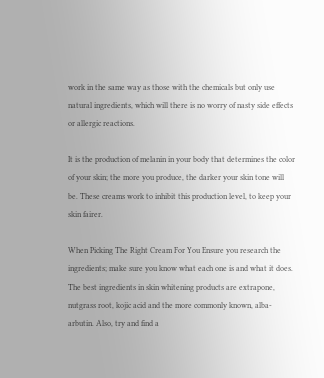work in the same way as those with the chemicals but only use natural ingredients, which will there is no worry of nasty side effects or allergic reactions.

It is the production of melanin in your body that determines the color of your skin; the more you produce, the darker your skin tone will be. These creams work to inhibit this production level, to keep your skin fairer.

When Picking The Right Cream For You Ensure you research the ingredients; make sure you know what each one is and what it does. The best ingredients in skin whitening products are extrapone, nutgrass root, kojic acid and the more commonly known, alba-arbutin. Also, try and find a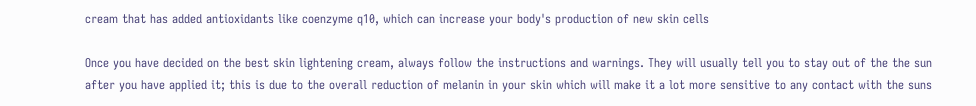cream that has added antioxidants like coenzyme q10, which can increase your body's production of new skin cells

Once you have decided on the best skin lightening cream, always follow the instructions and warnings. They will usually tell you to stay out of the the sun after you have applied it; this is due to the overall reduction of melanin in your skin which will make it a lot more sensitive to any contact with the suns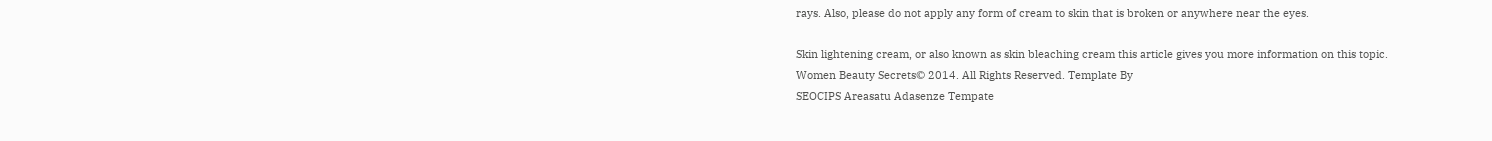rays. Also, please do not apply any form of cream to skin that is broken or anywhere near the eyes.

Skin lightening cream, or also known as skin bleaching cream this article gives you more information on this topic.
Women Beauty Secrets© 2014. All Rights Reserved. Template By
SEOCIPS Areasatu Adasenze Tempate